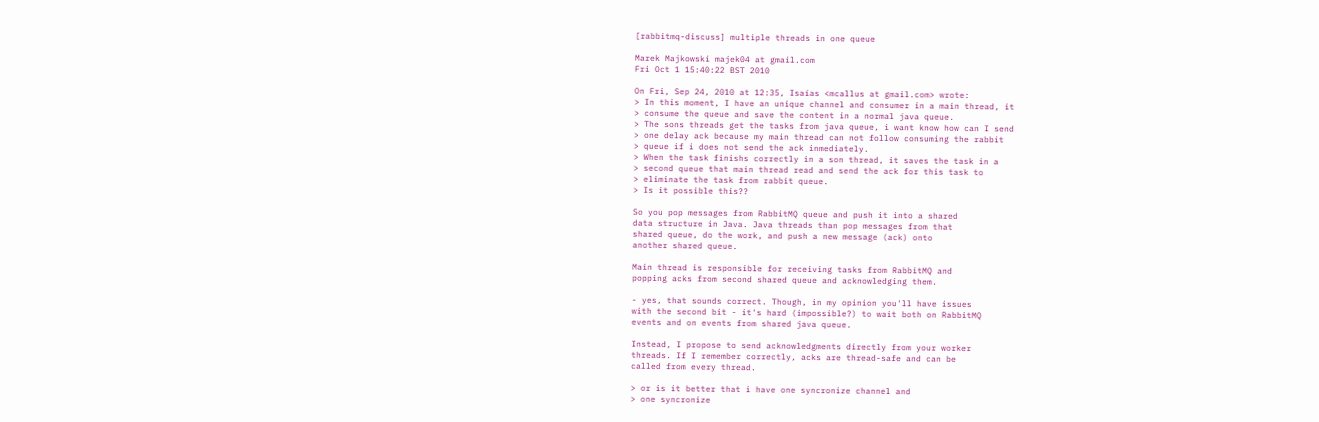[rabbitmq-discuss] multiple threads in one queue

Marek Majkowski majek04 at gmail.com
Fri Oct 1 15:40:22 BST 2010

On Fri, Sep 24, 2010 at 12:35, Isaías <mcallus at gmail.com> wrote:
> In this moment, I have an unique channel and consumer in a main thread, it
> consume the queue and save the content in a normal java queue.
> The sons threads get the tasks from java queue, i want know how can I send
> one delay ack because my main thread can not follow consuming the rabbit
> queue if i does not send the ack inmediately.
> When the task finishs correctly in a son thread, it saves the task in a
> second queue that main thread read and send the ack for this task to
> eliminate the task from rabbit queue.
> Is it possible this??

So you pop messages from RabbitMQ queue and push it into a shared
data structure in Java. Java threads than pop messages from that
shared queue, do the work, and push a new message (ack) onto
another shared queue.

Main thread is responsible for receiving tasks from RabbitMQ and
popping acks from second shared queue and acknowledging them.

- yes, that sounds correct. Though, in my opinion you'll have issues
with the second bit - it's hard (impossible?) to wait both on RabbitMQ
events and on events from shared java queue.

Instead, I propose to send acknowledgments directly from your worker
threads. If I remember correctly, acks are thread-safe and can be
called from every thread.

> or is it better that i have one syncronize channel and
> one syncronize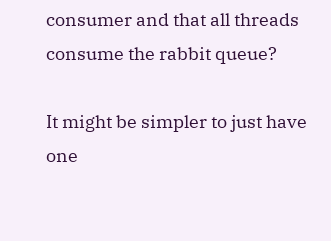consumer and that all threads consume the rabbit queue?

It might be simpler to just have one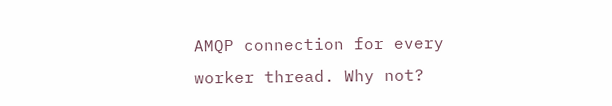AMQP connection for every
worker thread. Why not?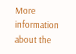More information about the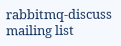rabbitmq-discuss mailing list